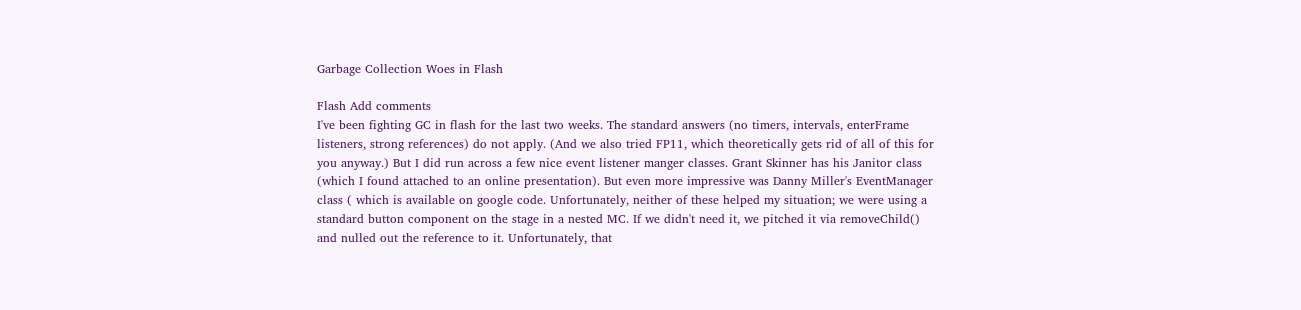Garbage Collection Woes in Flash

Flash Add comments
I've been fighting GC in flash for the last two weeks. The standard answers (no timers, intervals, enterFrame listeners, strong references) do not apply. (And we also tried FP11, which theoretically gets rid of all of this for you anyway.) But I did run across a few nice event listener manger classes. Grant Skinner has his Janitor class (which I found attached to an online presentation). But even more impressive was Danny Miller's EventManager class ( which is available on google code. Unfortunately, neither of these helped my situation; we were using a standard button component on the stage in a nested MC. If we didn't need it, we pitched it via removeChild() and nulled out the reference to it. Unfortunately, that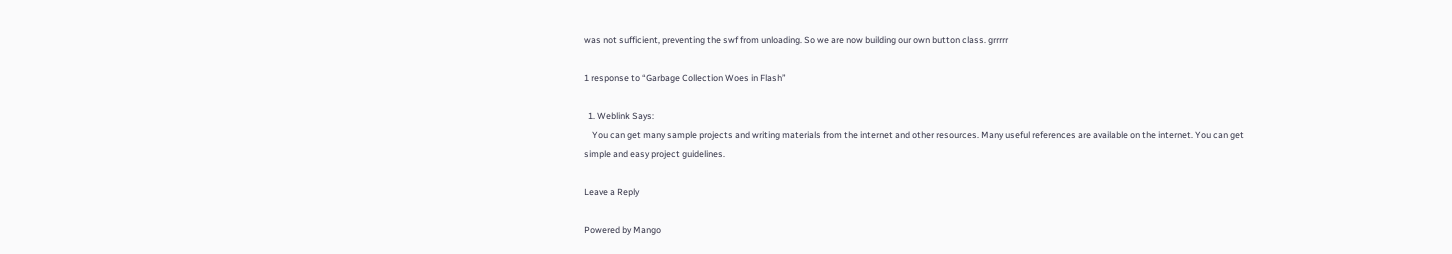was not sufficient, preventing the swf from unloading. So we are now building our own button class. grrrrr

1 response to “Garbage Collection Woes in Flash”

  1. Weblink Says:
    You can get many sample projects and writing materials from the internet and other resources. Many useful references are available on the internet. You can get simple and easy project guidelines.

Leave a Reply

Powered by Mango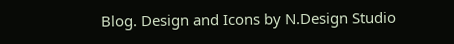Blog. Design and Icons by N.Design Studio